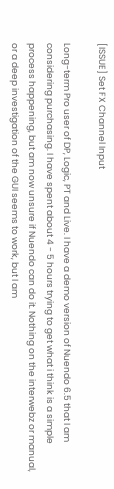[ISSUE] Set FX Channel Input

Long-term Pro user of DP, Logic, PT and Live. I have a demo version of Nuendo 6.5 that I am considering purchasing. I have spent about 4 - 5 hours trying to get what i think is a simple process happening, but am now unsure if Nuendo can do it. Nothing on the interwebz or manual, or a deep investigation of the GUI seems to work, but I am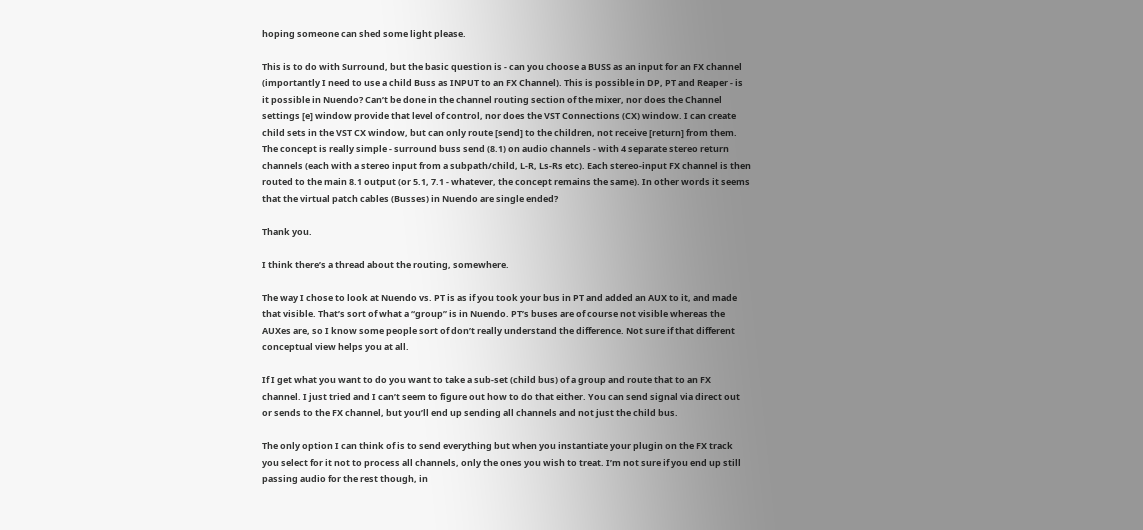hoping someone can shed some light please.

This is to do with Surround, but the basic question is - can you choose a BUSS as an input for an FX channel (importantly I need to use a child Buss as INPUT to an FX Channel). This is possible in DP, PT and Reaper - is it possible in Nuendo? Can’t be done in the channel routing section of the mixer, nor does the Channel settings [e] window provide that level of control, nor does the VST Connections (CX) window. I can create child sets in the VST CX window, but can only route [send] to the children, not receive [return] from them. The concept is really simple - surround buss send (8.1) on audio channels - with 4 separate stereo return channels (each with a stereo input from a subpath/child, L-R, Ls-Rs etc). Each stereo-input FX channel is then routed to the main 8.1 output (or 5.1, 7.1 - whatever, the concept remains the same). In other words it seems that the virtual patch cables (Busses) in Nuendo are single ended?

Thank you.

I think there’s a thread about the routing, somewhere.

The way I chose to look at Nuendo vs. PT is as if you took your bus in PT and added an AUX to it, and made that visible. That’s sort of what a “group” is in Nuendo. PT’s buses are of course not visible whereas the AUXes are, so I know some people sort of don’t really understand the difference. Not sure if that different conceptual view helps you at all.

If I get what you want to do you want to take a sub-set (child bus) of a group and route that to an FX channel. I just tried and I can’t seem to figure out how to do that either. You can send signal via direct out or sends to the FX channel, but you’ll end up sending all channels and not just the child bus.

The only option I can think of is to send everything but when you instantiate your plugin on the FX track you select for it not to process all channels, only the ones you wish to treat. I’m not sure if you end up still passing audio for the rest though, in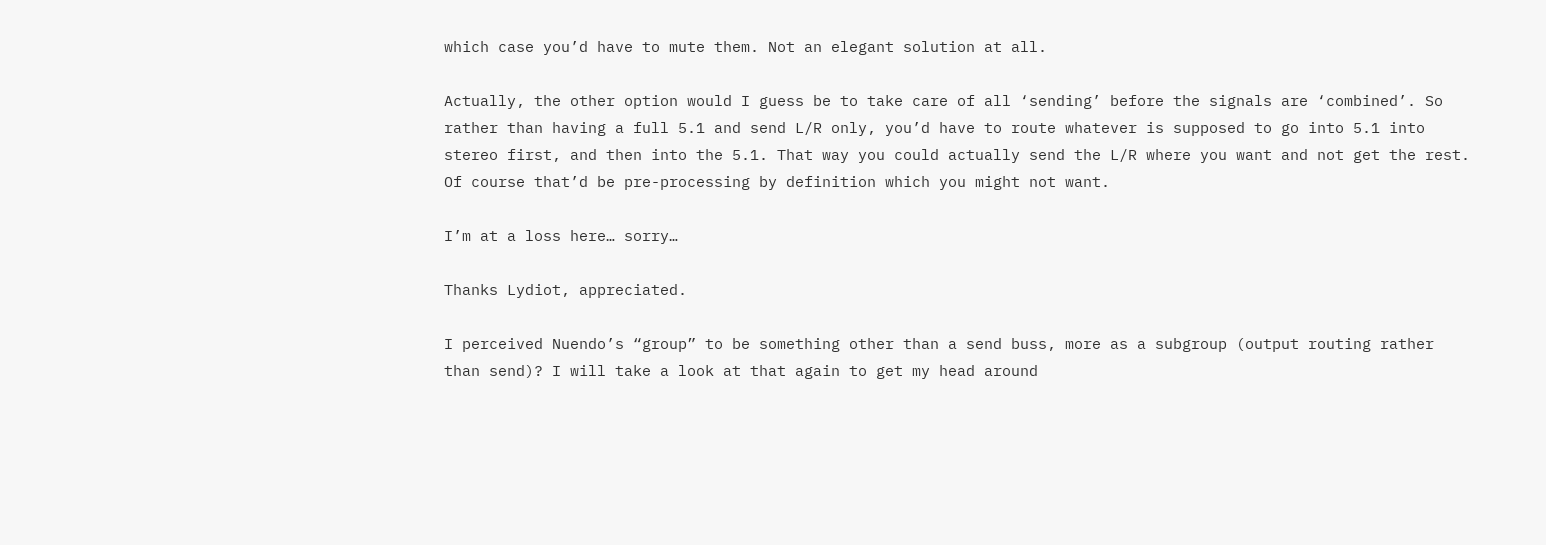which case you’d have to mute them. Not an elegant solution at all.

Actually, the other option would I guess be to take care of all ‘sending’ before the signals are ‘combined’. So rather than having a full 5.1 and send L/R only, you’d have to route whatever is supposed to go into 5.1 into stereo first, and then into the 5.1. That way you could actually send the L/R where you want and not get the rest. Of course that’d be pre-processing by definition which you might not want.

I’m at a loss here… sorry…

Thanks Lydiot, appreciated.

I perceived Nuendo’s “group” to be something other than a send buss, more as a subgroup (output routing rather than send)? I will take a look at that again to get my head around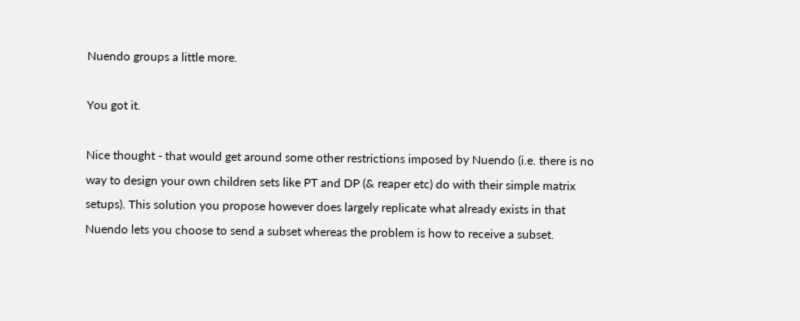Nuendo groups a little more.

You got it.

Nice thought - that would get around some other restrictions imposed by Nuendo (i.e. there is no way to design your own children sets like PT and DP (& reaper etc) do with their simple matrix setups). This solution you propose however does largely replicate what already exists in that Nuendo lets you choose to send a subset whereas the problem is how to receive a subset.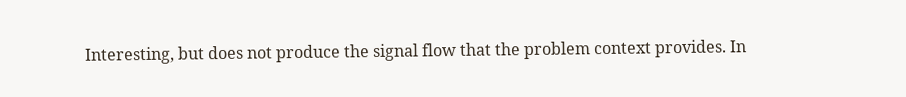Interesting, but does not produce the signal flow that the problem context provides. In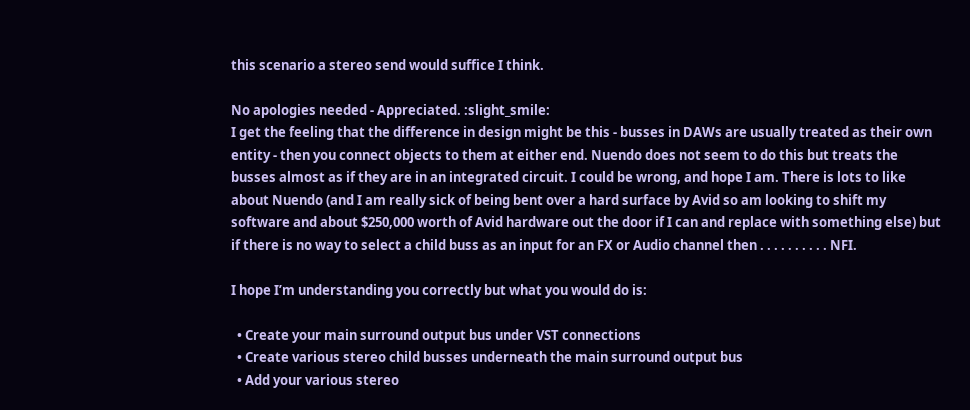this scenario a stereo send would suffice I think.

No apologies needed - Appreciated. :slight_smile:
I get the feeling that the difference in design might be this - busses in DAWs are usually treated as their own entity - then you connect objects to them at either end. Nuendo does not seem to do this but treats the busses almost as if they are in an integrated circuit. I could be wrong, and hope I am. There is lots to like about Nuendo (and I am really sick of being bent over a hard surface by Avid so am looking to shift my software and about $250,000 worth of Avid hardware out the door if I can and replace with something else) but if there is no way to select a child buss as an input for an FX or Audio channel then . . . . . . . . . . NFI.

I hope I’m understanding you correctly but what you would do is:

  • Create your main surround output bus under VST connections
  • Create various stereo child busses underneath the main surround output bus
  • Add your various stereo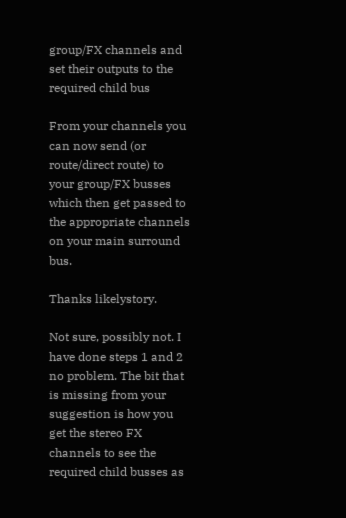group/FX channels and set their outputs to the required child bus

From your channels you can now send (or route/direct route) to your group/FX busses which then get passed to the appropriate channels on your main surround bus.

Thanks likelystory.

Not sure, possibly not. I have done steps 1 and 2 no problem. The bit that is missing from your suggestion is how you get the stereo FX channels to see the required child busses as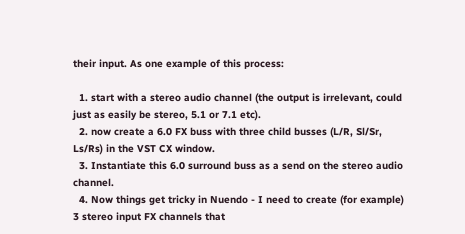their input. As one example of this process:

  1. start with a stereo audio channel (the output is irrelevant, could just as easily be stereo, 5.1 or 7.1 etc).
  2. now create a 6.0 FX buss with three child busses (L/R, Sl/Sr, Ls/Rs) in the VST CX window.
  3. Instantiate this 6.0 surround buss as a send on the stereo audio channel.
  4. Now things get tricky in Nuendo - I need to create (for example) 3 stereo input FX channels that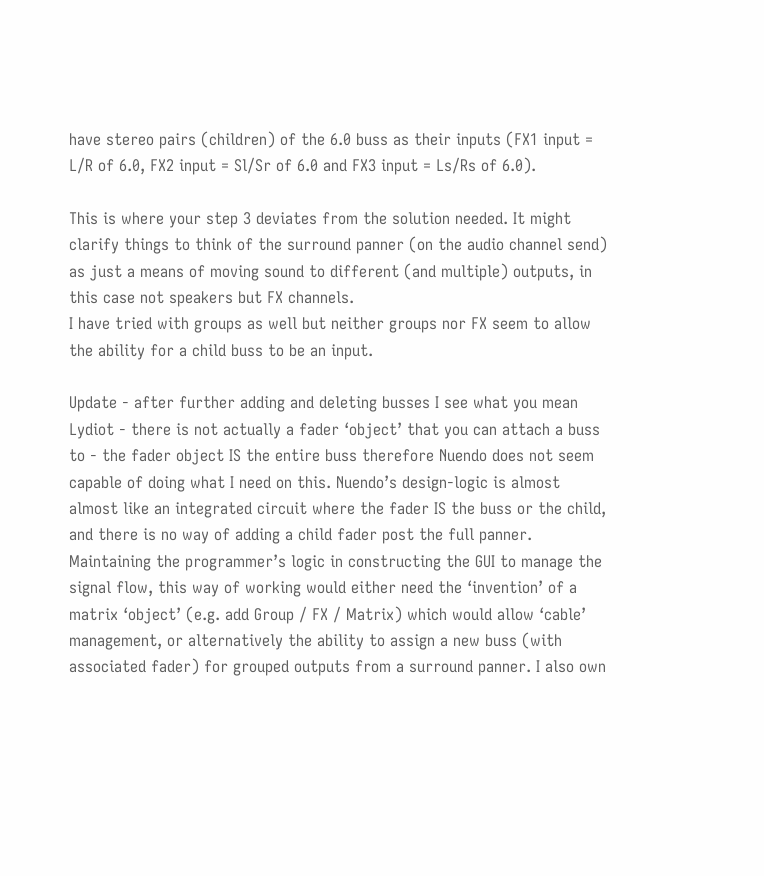have stereo pairs (children) of the 6.0 buss as their inputs (FX1 input = L/R of 6.0, FX2 input = Sl/Sr of 6.0 and FX3 input = Ls/Rs of 6.0).

This is where your step 3 deviates from the solution needed. It might clarify things to think of the surround panner (on the audio channel send) as just a means of moving sound to different (and multiple) outputs, in this case not speakers but FX channels.
I have tried with groups as well but neither groups nor FX seem to allow the ability for a child buss to be an input.

Update - after further adding and deleting busses I see what you mean Lydiot - there is not actually a fader ‘object’ that you can attach a buss to - the fader object IS the entire buss therefore Nuendo does not seem capable of doing what I need on this. Nuendo’s design-logic is almost almost like an integrated circuit where the fader IS the buss or the child, and there is no way of adding a child fader post the full panner. Maintaining the programmer’s logic in constructing the GUI to manage the signal flow, this way of working would either need the ‘invention’ of a matrix ‘object’ (e.g. add Group / FX / Matrix) which would allow ‘cable’ management, or alternatively the ability to assign a new buss (with associated fader) for grouped outputs from a surround panner. I also own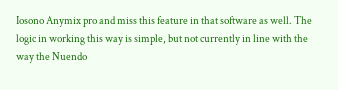Iosono Anymix pro and miss this feature in that software as well. The logic in working this way is simple, but not currently in line with the way the Nuendo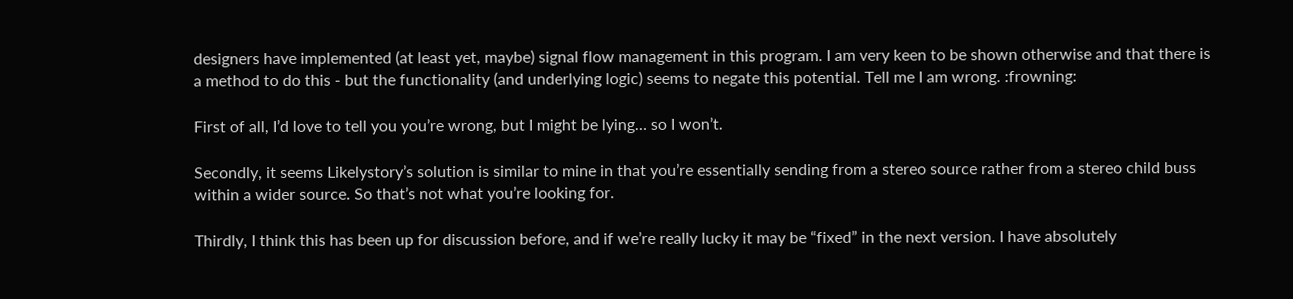designers have implemented (at least yet, maybe) signal flow management in this program. I am very keen to be shown otherwise and that there is a method to do this - but the functionality (and underlying logic) seems to negate this potential. Tell me I am wrong. :frowning:

First of all, I’d love to tell you you’re wrong, but I might be lying… so I won’t.

Secondly, it seems Likelystory’s solution is similar to mine in that you’re essentially sending from a stereo source rather from a stereo child buss within a wider source. So that’s not what you’re looking for.

Thirdly, I think this has been up for discussion before, and if we’re really lucky it may be “fixed” in the next version. I have absolutely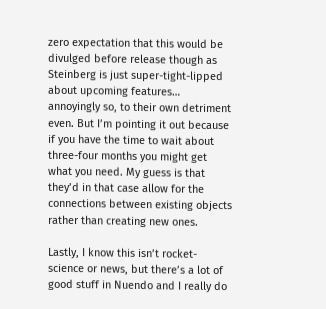zero expectation that this would be divulged before release though as Steinberg is just super-tight-lipped about upcoming features… annoyingly so, to their own detriment even. But I’m pointing it out because if you have the time to wait about three-four months you might get what you need. My guess is that they’d in that case allow for the connections between existing objects rather than creating new ones.

Lastly, I know this isn’t rocket-science or news, but there’s a lot of good stuff in Nuendo and I really do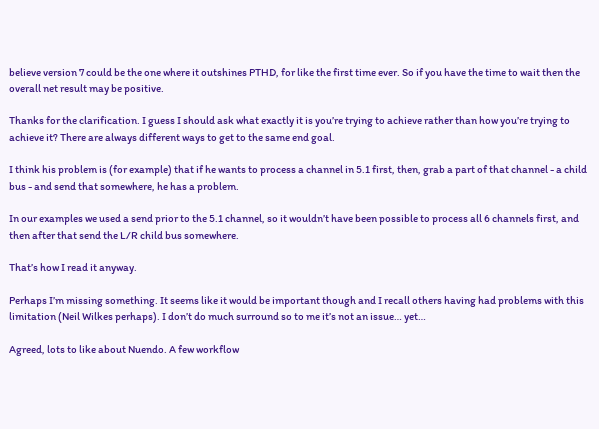believe version 7 could be the one where it outshines PTHD, for like the first time ever. So if you have the time to wait then the overall net result may be positive.

Thanks for the clarification. I guess I should ask what exactly it is you’re trying to achieve rather than how you’re trying to achieve it? There are always different ways to get to the same end goal.

I think his problem is (for example) that if he wants to process a channel in 5.1 first, then, grab a part of that channel - a child bus - and send that somewhere, he has a problem.

In our examples we used a send prior to the 5.1 channel, so it wouldn’t have been possible to process all 6 channels first, and then after that send the L/R child bus somewhere.

That’s how I read it anyway.

Perhaps I’m missing something. It seems like it would be important though and I recall others having had problems with this limitation (Neil Wilkes perhaps). I don’t do much surround so to me it’s not an issue… yet…

Agreed, lots to like about Nuendo. A few workflow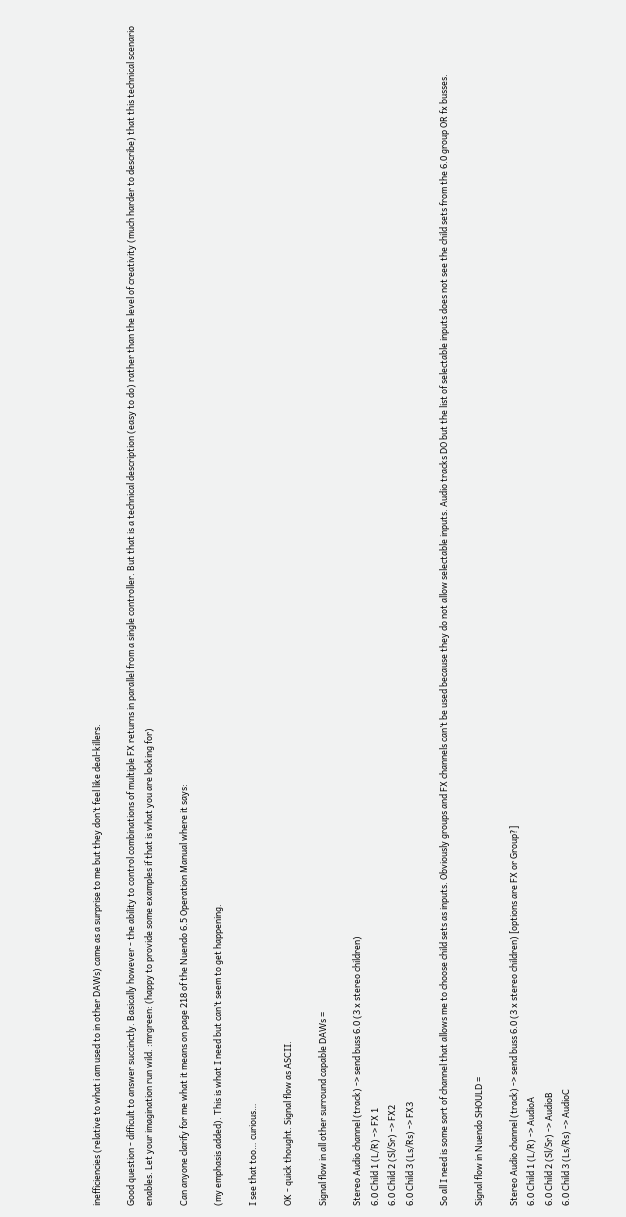inefficiencies (relative to what i am used to in other DAWs) came as a surprise to me but they don’t feel like deal-killers.

Good question - difficult to answer succinctly. Basically however - the ability to control combinations of multiple FX returns in parallel from a single controller. But that is a technical description (easy to do) rather than the level of creativity (much harder to describe) that this technical scenario enables. Let your imagination run wild. :mrgreen: (happy to provide some examples if that is what you are looking for)

Can anyone clarify for me what it means on page 218 of the Nuendo 6.5 Operation Manual where it says:

(my emphasis added). This is what I need but can’t seem to get happening.

I see that too… curious…

OK - quick thought. Signal flow as ASCII.

Signal flow in all other surround capable DAWs =

Stereo Audio channel (track) -> send buss 6.0 (3 x stereo children)
6.0 Child 1 (L/R) -> FX 1
6.0 Child 2 (Sl/Sr) -> FX2
6.0 Child 3 (Ls/Rs) -> FX3

So all I need is some sort of channel that allows me to choose child sets as inputs. Obviously groups and FX channels can’t be used because they do not allow selectable inputs. Audio tracks DO but the list of selectable inputs does not see the child sets from the 6.0 group OR fx busses.

Signal flow in Nuendo SHOULD =

Stereo Audio channel (track) -> send buss 6.0 (3 x stereo children) [options are FX or Group?]
6.0 Child 1 (L/R) -> AudioA
6.0 Child 2 (Sl/Sr) -> AudioB
6.0 Child 3 (Ls/Rs) -> AudioC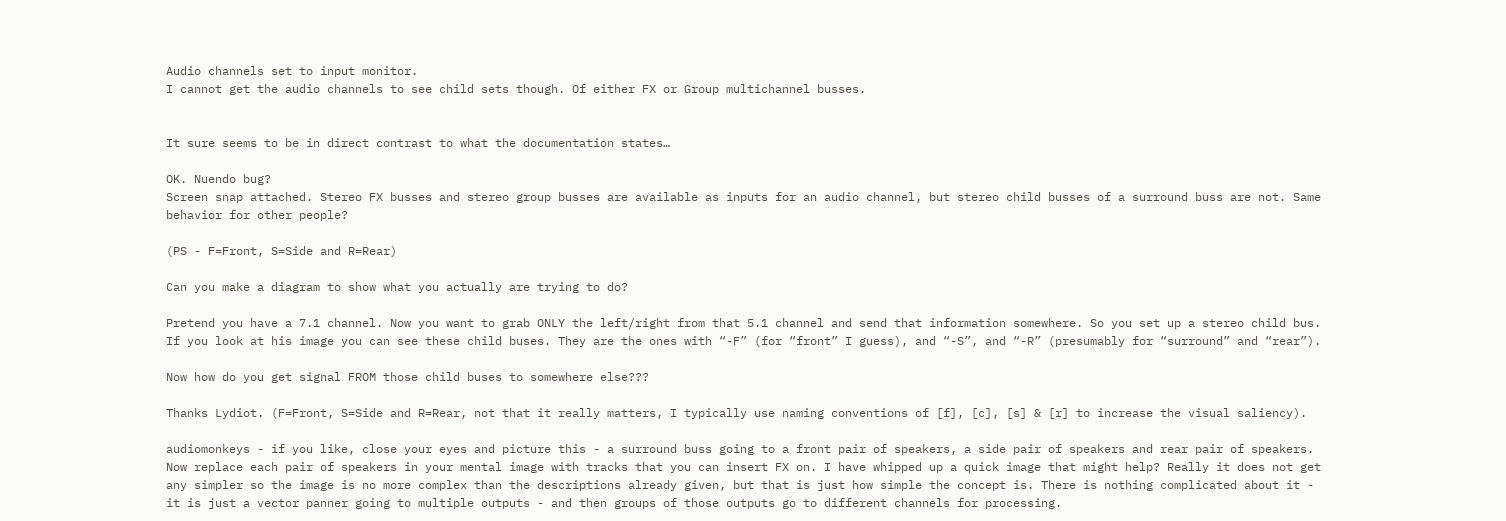Audio channels set to input monitor.
I cannot get the audio channels to see child sets though. Of either FX or Group multichannel busses.


It sure seems to be in direct contrast to what the documentation states…

OK. Nuendo bug?
Screen snap attached. Stereo FX busses and stereo group busses are available as inputs for an audio channel, but stereo child busses of a surround buss are not. Same behavior for other people?

(PS - F=Front, S=Side and R=Rear)

Can you make a diagram to show what you actually are trying to do?

Pretend you have a 7.1 channel. Now you want to grab ONLY the left/right from that 5.1 channel and send that information somewhere. So you set up a stereo child bus. If you look at his image you can see these child buses. They are the ones with “-F” (for “front” I guess), and “-S”, and “-R” (presumably for “surround” and “rear”).

Now how do you get signal FROM those child buses to somewhere else???

Thanks Lydiot. (F=Front, S=Side and R=Rear, not that it really matters, I typically use naming conventions of [f], [c], [s] & [r] to increase the visual saliency).

audiomonkeys - if you like, close your eyes and picture this - a surround buss going to a front pair of speakers, a side pair of speakers and rear pair of speakers. Now replace each pair of speakers in your mental image with tracks that you can insert FX on. I have whipped up a quick image that might help? Really it does not get any simpler so the image is no more complex than the descriptions already given, but that is just how simple the concept is. There is nothing complicated about it - it is just a vector panner going to multiple outputs - and then groups of those outputs go to different channels for processing.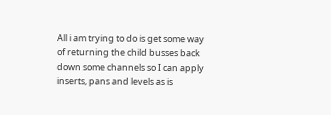All i am trying to do is get some way of returning the child busses back down some channels so I can apply inserts, pans and levels as is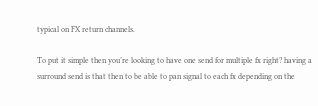typical on FX return channels.

To put it simple then you’re looking to have one send for multiple fx right? having a surround send is that then to be able to pan signal to each fx depending on the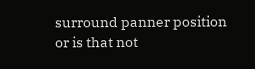surround panner position or is that not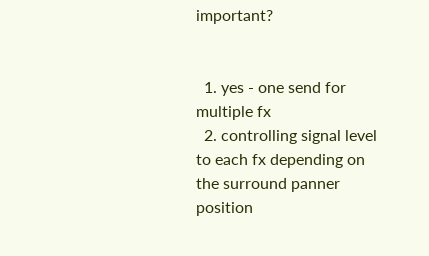important?


  1. yes - one send for multiple fx
  2. controlling signal level to each fx depending on the surround panner position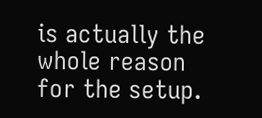is actually the whole reason for the setup.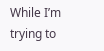While I’m trying to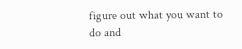figure out what you want to do and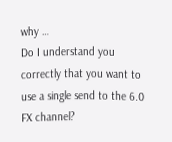why …
Do I understand you correctly that you want to use a single send to the 6.0 FX channel?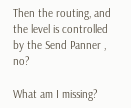Then the routing, and the level is controlled by the Send Panner , no?

What am I missing?